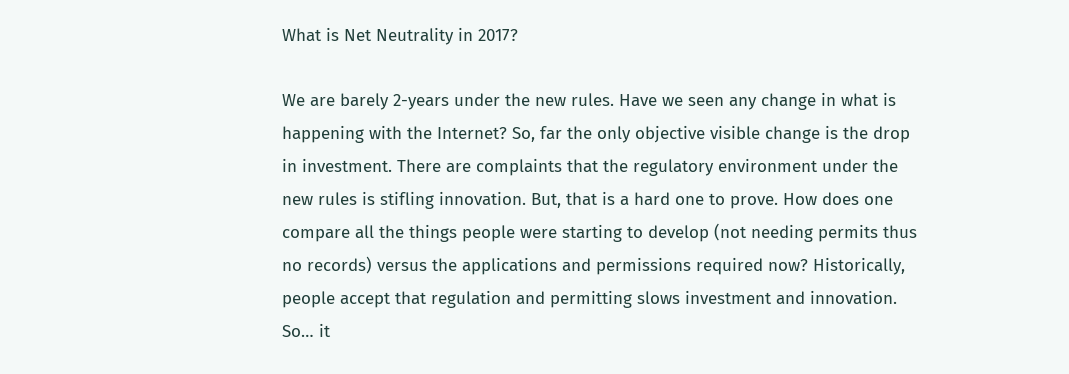What is Net Neutrality in 2017?

We are barely 2-years under the new rules. Have we seen any change in what is happening with the Internet? So, far the only objective visible change is the drop in investment. There are complaints that the regulatory environment under the new rules is stifling innovation. But, that is a hard one to prove. How does one compare all the things people were starting to develop (not needing permits thus no records) versus the applications and permissions required now? Historically, people accept that regulation and permitting slows investment and innovation. So… it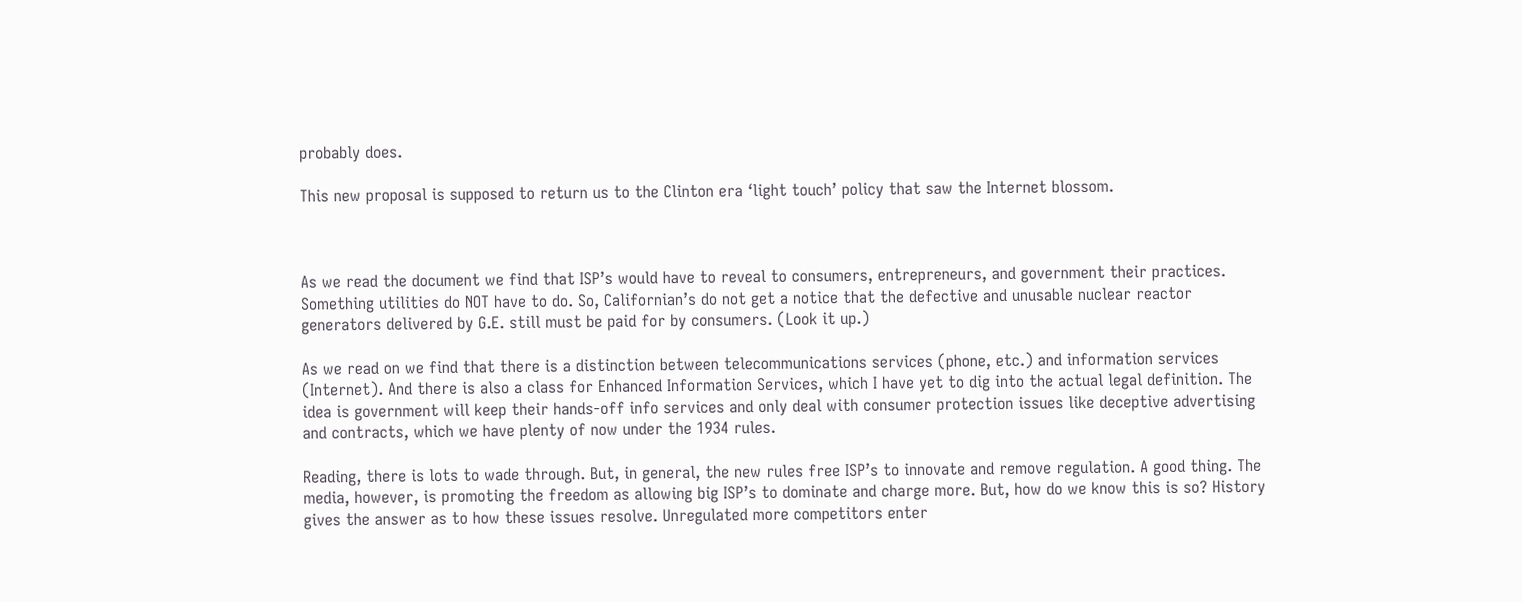probably does.

This new proposal is supposed to return us to the Clinton era ‘light touch’ policy that saw the Internet blossom.



As we read the document we find that ISP’s would have to reveal to consumers, entrepreneurs, and government their practices. Something utilities do NOT have to do. So, Californian’s do not get a notice that the defective and unusable nuclear reactor generators delivered by G.E. still must be paid for by consumers. (Look it up.)

As we read on we find that there is a distinction between telecommunications services (phone, etc.) and information services (Internet). And there is also a class for Enhanced Information Services, which I have yet to dig into the actual legal definition. The idea is government will keep their hands-off info services and only deal with consumer protection issues like deceptive advertising and contracts, which we have plenty of now under the 1934 rules.

Reading, there is lots to wade through. But, in general, the new rules free ISP’s to innovate and remove regulation. A good thing. The media, however, is promoting the freedom as allowing big ISP’s to dominate and charge more. But, how do we know this is so? History gives the answer as to how these issues resolve. Unregulated more competitors enter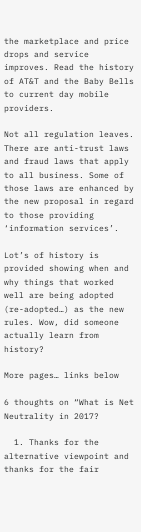the marketplace and price drops and service improves. Read the history of AT&T and the Baby Bells to current day mobile providers.

Not all regulation leaves. There are anti-trust laws and fraud laws that apply to all business. Some of those laws are enhanced by the new proposal in regard to those providing ‘information services’.

Lot’s of history is provided showing when and why things that worked well are being adopted (re-adopted…) as the new rules. Wow, did someone actually learn from history?

More pages… links below

6 thoughts on “What is Net Neutrality in 2017?

  1. Thanks for the alternative viewpoint and thanks for the fair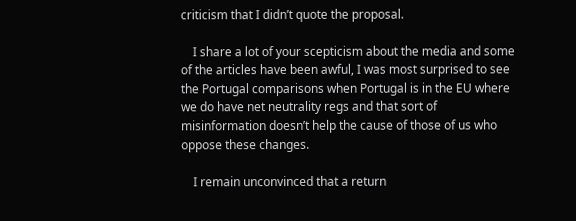criticism that I didn’t quote the proposal.

    I share a lot of your scepticism about the media and some of the articles have been awful, I was most surprised to see the Portugal comparisons when Portugal is in the EU where we do have net neutrality regs and that sort of misinformation doesn’t help the cause of those of us who oppose these changes.

    I remain unconvinced that a return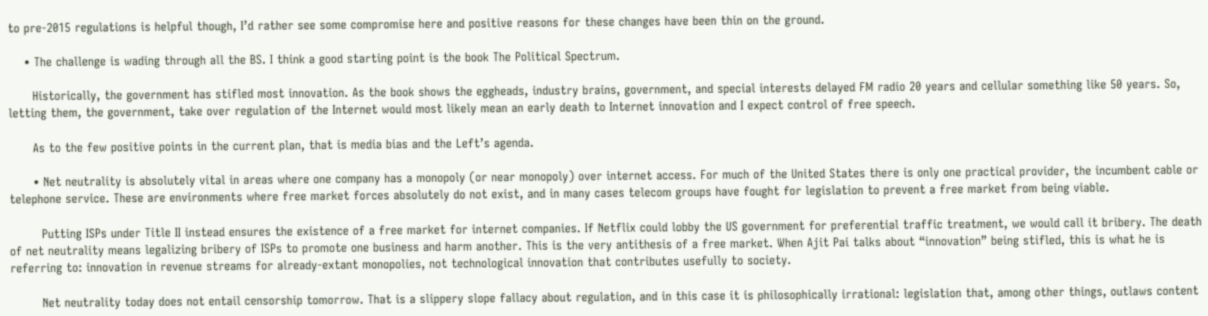to pre-2015 regulations is helpful though, I’d rather see some compromise here and positive reasons for these changes have been thin on the ground.

    • The challenge is wading through all the BS. I think a good starting point is the book The Political Spectrum.

      Historically, the government has stifled most innovation. As the book shows the eggheads, industry brains, government, and special interests delayed FM radio 20 years and cellular something like 50 years. So, letting them, the government, take over regulation of the Internet would most likely mean an early death to Internet innovation and I expect control of free speech.

      As to the few positive points in the current plan, that is media bias and the Left’s agenda.

      • Net neutrality is absolutely vital in areas where one company has a monopoly (or near monopoly) over internet access. For much of the United States there is only one practical provider, the incumbent cable or telephone service. These are environments where free market forces absolutely do not exist, and in many cases telecom groups have fought for legislation to prevent a free market from being viable.

        Putting ISPs under Title II instead ensures the existence of a free market for internet companies. If Netflix could lobby the US government for preferential traffic treatment, we would call it bribery. The death of net neutrality means legalizing bribery of ISPs to promote one business and harm another. This is the very antithesis of a free market. When Ajit Pai talks about “innovation” being stifled, this is what he is referring to: innovation in revenue streams for already-extant monopolies, not technological innovation that contributes usefully to society.

        Net neutrality today does not entail censorship tomorrow. That is a slippery slope fallacy about regulation, and in this case it is philosophically irrational: legislation that, among other things, outlaws content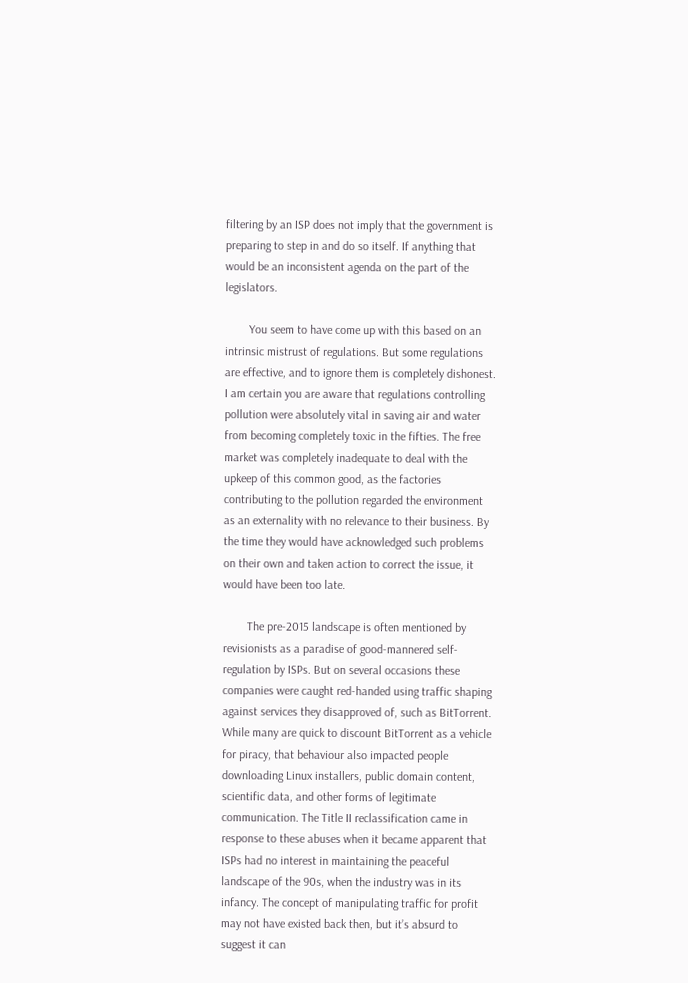filtering by an ISP does not imply that the government is preparing to step in and do so itself. If anything that would be an inconsistent agenda on the part of the legislators.

        You seem to have come up with this based on an intrinsic mistrust of regulations. But some regulations are effective, and to ignore them is completely dishonest. I am certain you are aware that regulations controlling pollution were absolutely vital in saving air and water from becoming completely toxic in the fifties. The free market was completely inadequate to deal with the upkeep of this common good, as the factories contributing to the pollution regarded the environment as an externality with no relevance to their business. By the time they would have acknowledged such problems on their own and taken action to correct the issue, it would have been too late.

        The pre-2015 landscape is often mentioned by revisionists as a paradise of good-mannered self-regulation by ISPs. But on several occasions these companies were caught red-handed using traffic shaping against services they disapproved of, such as BitTorrent. While many are quick to discount BitTorrent as a vehicle for piracy, that behaviour also impacted people downloading Linux installers, public domain content, scientific data, and other forms of legitimate communication. The Title II reclassification came in response to these abuses when it became apparent that ISPs had no interest in maintaining the peaceful landscape of the 90s, when the industry was in its infancy. The concept of manipulating traffic for profit may not have existed back then, but it’s absurd to suggest it can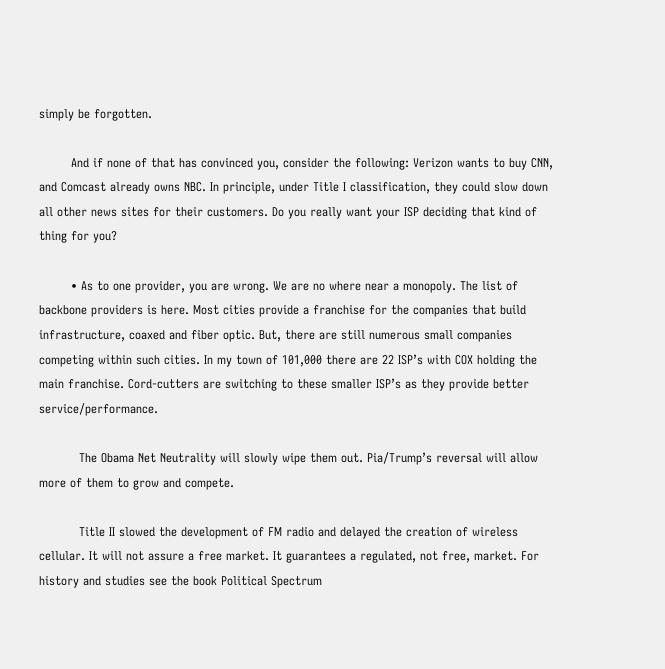simply be forgotten.

        And if none of that has convinced you, consider the following: Verizon wants to buy CNN, and Comcast already owns NBC. In principle, under Title I classification, they could slow down all other news sites for their customers. Do you really want your ISP deciding that kind of thing for you?

        • As to one provider, you are wrong. We are no where near a monopoly. The list of backbone providers is here. Most cities provide a franchise for the companies that build infrastructure, coaxed and fiber optic. But, there are still numerous small companies competing within such cities. In my town of 101,000 there are 22 ISP’s with COX holding the main franchise. Cord-cutters are switching to these smaller ISP’s as they provide better service/performance.

          The Obama Net Neutrality will slowly wipe them out. Pia/Trump’s reversal will allow more of them to grow and compete.

          Title II slowed the development of FM radio and delayed the creation of wireless cellular. It will not assure a free market. It guarantees a regulated, not free, market. For history and studies see the book Political Spectrum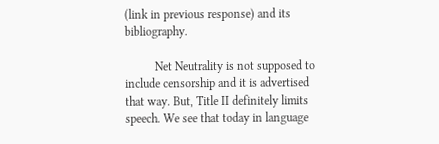(link in previous response) and its bibliography.

          Net Neutrality is not supposed to include censorship and it is advertised that way. But, Title II definitely limits speech. We see that today in language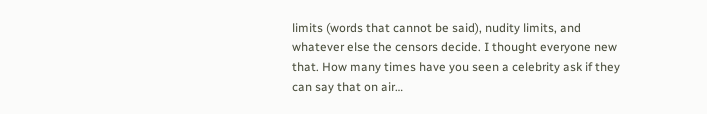limits (words that cannot be said), nudity limits, and whatever else the censors decide. I thought everyone new that. How many times have you seen a celebrity ask if they can say that on air…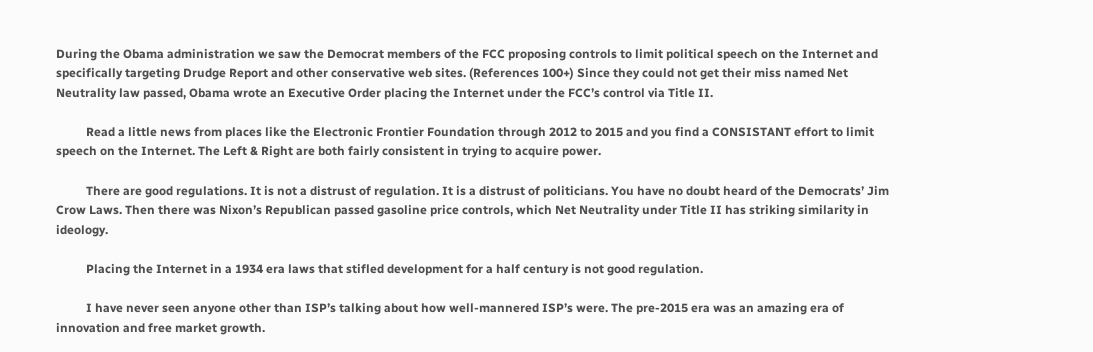During the Obama administration we saw the Democrat members of the FCC proposing controls to limit political speech on the Internet and specifically targeting Drudge Report and other conservative web sites. (References 100+) Since they could not get their miss named Net Neutrality law passed, Obama wrote an Executive Order placing the Internet under the FCC’s control via Title II.

          Read a little news from places like the Electronic Frontier Foundation through 2012 to 2015 and you find a CONSISTANT effort to limit speech on the Internet. The Left & Right are both fairly consistent in trying to acquire power.

          There are good regulations. It is not a distrust of regulation. It is a distrust of politicians. You have no doubt heard of the Democrats’ Jim Crow Laws. Then there was Nixon’s Republican passed gasoline price controls, which Net Neutrality under Title II has striking similarity in ideology.

          Placing the Internet in a 1934 era laws that stifled development for a half century is not good regulation.

          I have never seen anyone other than ISP’s talking about how well-mannered ISP’s were. The pre-2015 era was an amazing era of innovation and free market growth.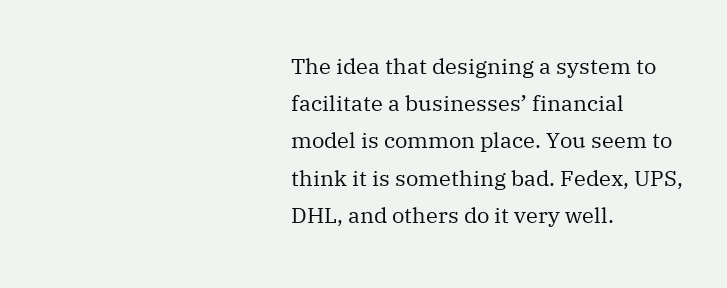The idea that designing a system to facilitate a businesses’ financial model is common place. You seem to think it is something bad. Fedex, UPS, DHL, and others do it very well.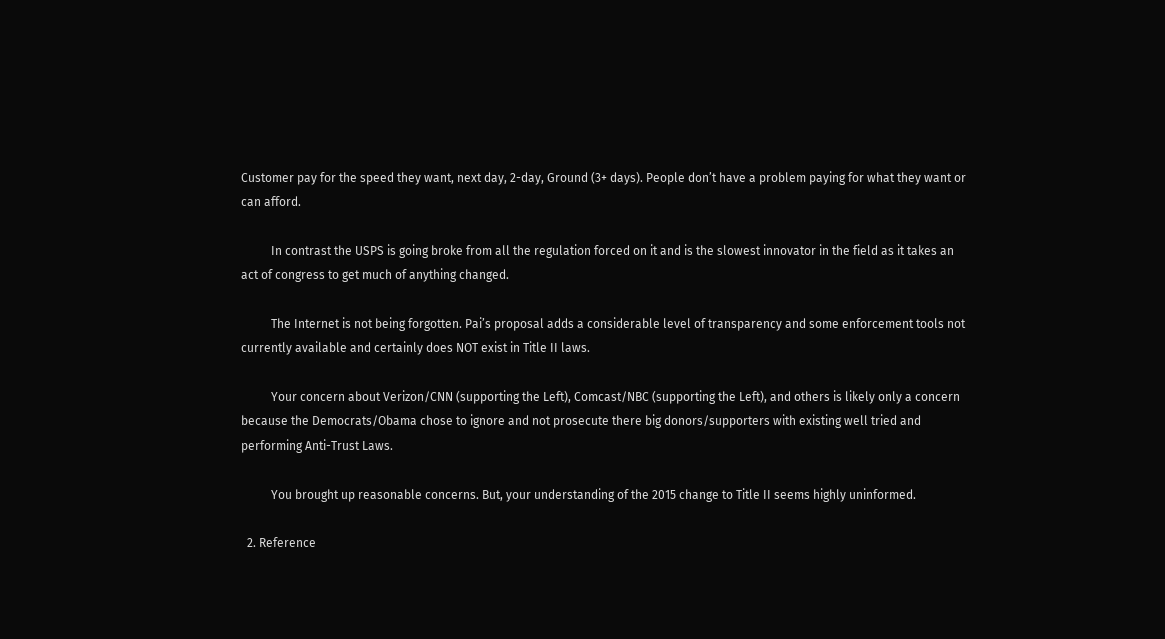Customer pay for the speed they want, next day, 2-day, Ground (3+ days). People don’t have a problem paying for what they want or can afford.

          In contrast the USPS is going broke from all the regulation forced on it and is the slowest innovator in the field as it takes an act of congress to get much of anything changed.

          The Internet is not being forgotten. Pai’s proposal adds a considerable level of transparency and some enforcement tools not currently available and certainly does NOT exist in Title II laws.

          Your concern about Verizon/CNN (supporting the Left), Comcast/NBC (supporting the Left), and others is likely only a concern because the Democrats/Obama chose to ignore and not prosecute there big donors/supporters with existing well tried and performing Anti-Trust Laws.

          You brought up reasonable concerns. But, your understanding of the 2015 change to Title II seems highly uninformed.

  2. Reference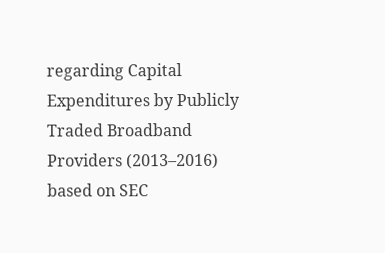regarding Capital Expenditures by Publicly Traded Broadband Providers (2013–2016) based on SEC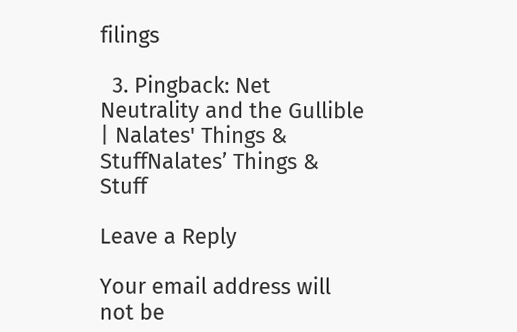filings

  3. Pingback: Net Neutrality and the Gullible | Nalates' Things & StuffNalates’ Things & Stuff

Leave a Reply

Your email address will not be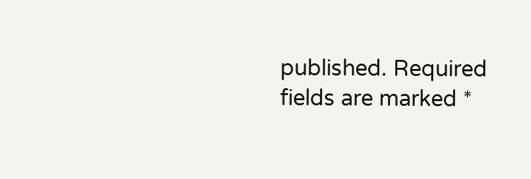published. Required fields are marked *